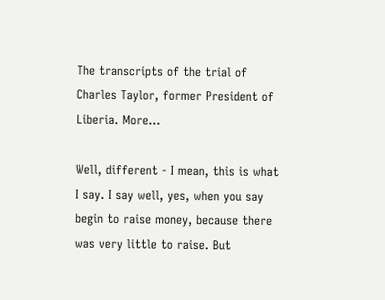The transcripts of the trial of Charles Taylor, former President of Liberia. More…

Well, different - I mean, this is what I say. I say well, yes, when you say begin to raise money, because there was very little to raise. But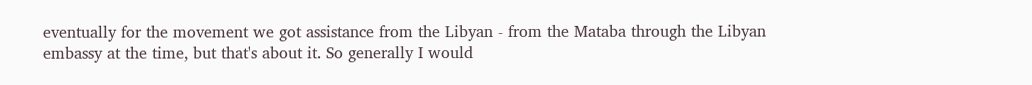eventually for the movement we got assistance from the Libyan - from the Mataba through the Libyan embassy at the time, but that's about it. So generally I would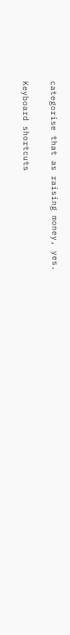categorise that as raising money, yes.

Keyboard shortcuts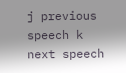j previous speech k next speech